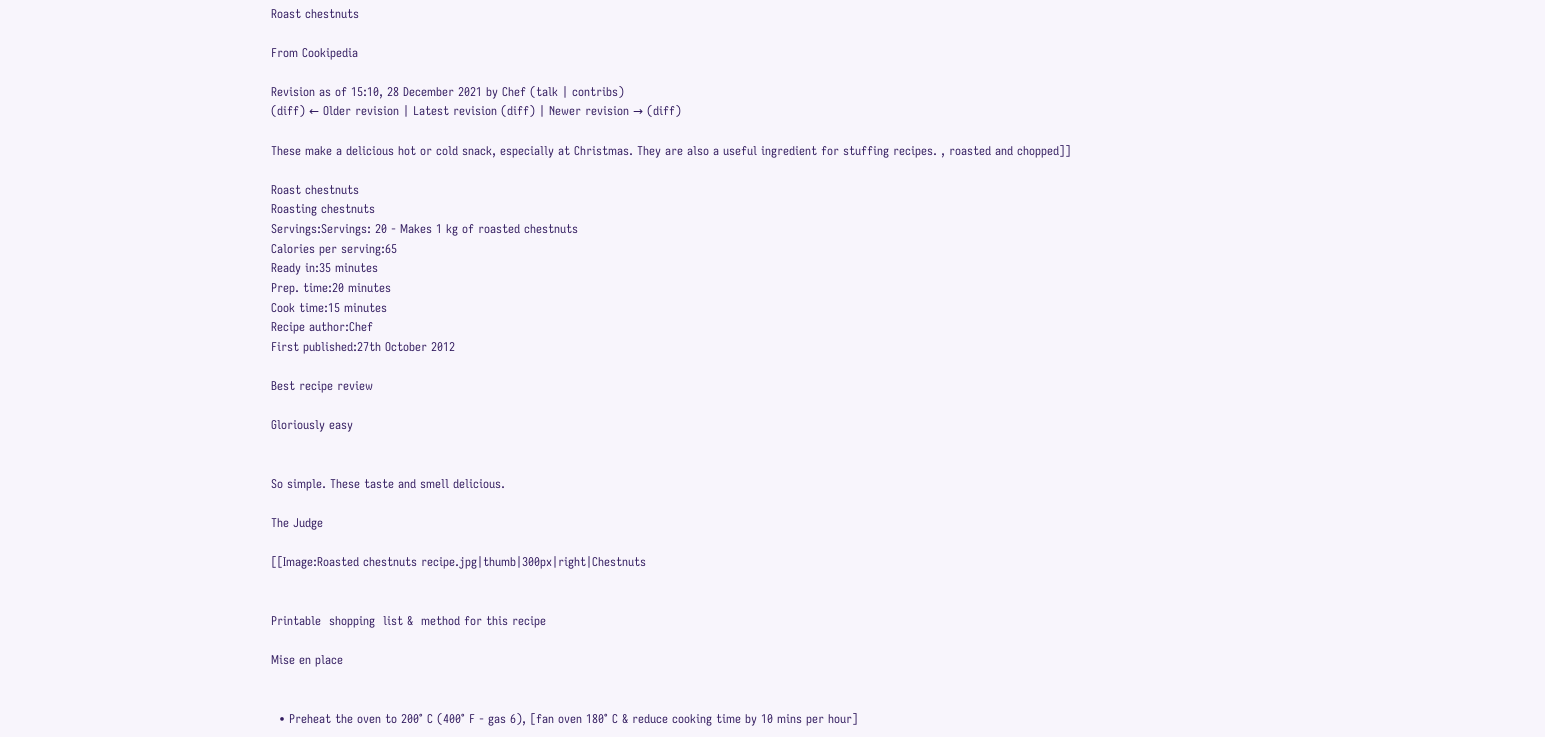Roast chestnuts

From Cookipedia

Revision as of 15:10, 28 December 2021 by Chef (talk | contribs)
(diff) ← Older revision | Latest revision (diff) | Newer revision → (diff)

These make a delicious hot or cold snack, especially at Christmas. They are also a useful ingredient for stuffing recipes. , roasted and chopped]]

Roast chestnuts
Roasting chestnuts
Servings:Servings: 20 - Makes 1 kg of roasted chestnuts
Calories per serving:65
Ready in:35 minutes
Prep. time:20 minutes
Cook time:15 minutes
Recipe author:Chef
First published:27th October 2012

Best recipe review

Gloriously easy


So simple. These taste and smell delicious.

The Judge

[[Image:Roasted chestnuts recipe.jpg|thumb|300px|right|Chestnuts


Printable  shopping  list &  method for this recipe

Mise en place


  • Preheat the oven to 200° C (400° F - gas 6), [fan oven 180° C & reduce cooking time by 10 mins per hour]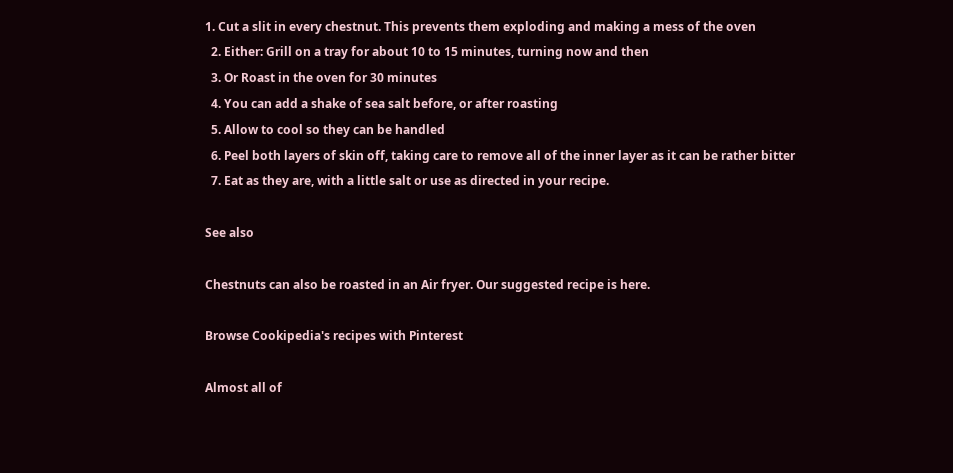1. Cut a slit in every chestnut. This prevents them exploding and making a mess of the oven
  2. Either: Grill on a tray for about 10 to 15 minutes, turning now and then
  3. Or Roast in the oven for 30 minutes
  4. You can add a shake of sea salt before, or after roasting
  5. Allow to cool so they can be handled
  6. Peel both layers of skin off, taking care to remove all of the inner layer as it can be rather bitter
  7. Eat as they are, with a little salt or use as directed in your recipe.

See also

Chestnuts can also be roasted in an Air fryer. Our suggested recipe is here.

Browse Cookipedia's recipes with Pinterest

Almost all of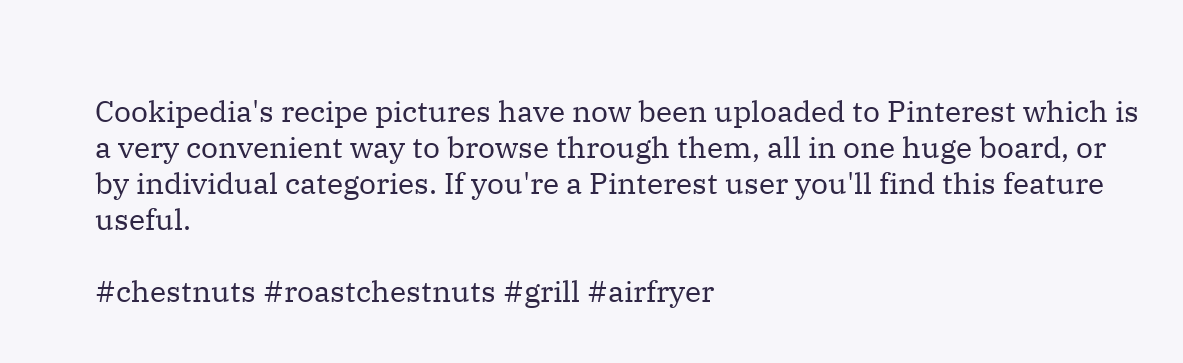Cookipedia's recipe pictures have now been uploaded to Pinterest which is a very convenient way to browse through them, all in one huge board, or by individual categories. If you're a Pinterest user you'll find this feature useful.

#chestnuts #roastchestnuts #grill #airfryer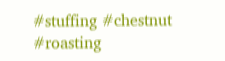#stuffing #chestnut #roasting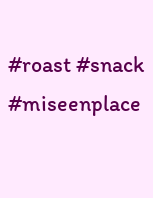#roast #snack #miseenplace